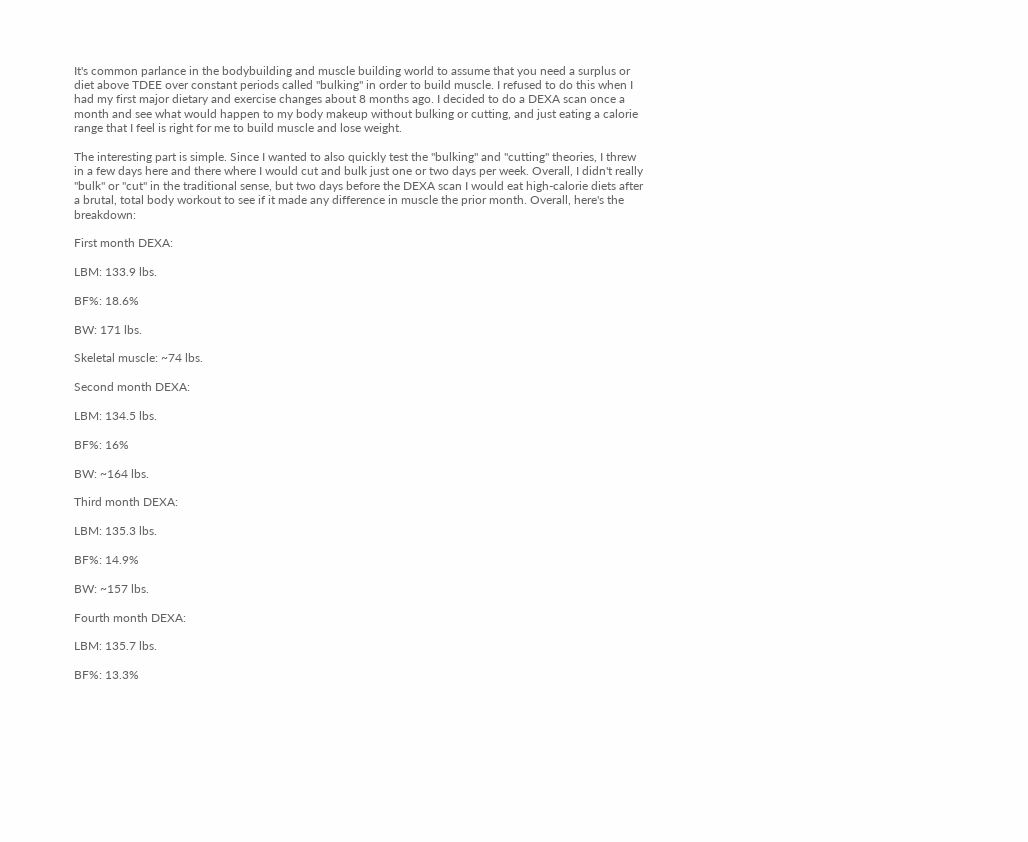It's common parlance in the bodybuilding and muscle building world to assume that you need a surplus or diet above TDEE over constant periods called "bulking" in order to build muscle. I refused to do this when I had my first major dietary and exercise changes about 8 months ago. I decided to do a DEXA scan once a month and see what would happen to my body makeup without bulking or cutting, and just eating a calorie range that I feel is right for me to build muscle and lose weight.

The interesting part is simple. Since I wanted to also quickly test the "bulking" and "cutting" theories, I threw in a few days here and there where I would cut and bulk just one or two days per week. Overall, I didn't really "bulk" or "cut" in the traditional sense, but two days before the DEXA scan I would eat high-calorie diets after a brutal, total body workout to see if it made any difference in muscle the prior month. Overall, here's the breakdown:

First month DEXA:

LBM: 133.9 lbs.

BF%: 18.6%

BW: 171 lbs.

Skeletal muscle: ~74 lbs.

Second month DEXA:

LBM: 134.5 lbs.

BF%: 16%

BW: ~164 lbs.

Third month DEXA:

LBM: 135.3 lbs.

BF%: 14.9%

BW: ~157 lbs.

Fourth month DEXA:

LBM: 135.7 lbs.

BF%: 13.3%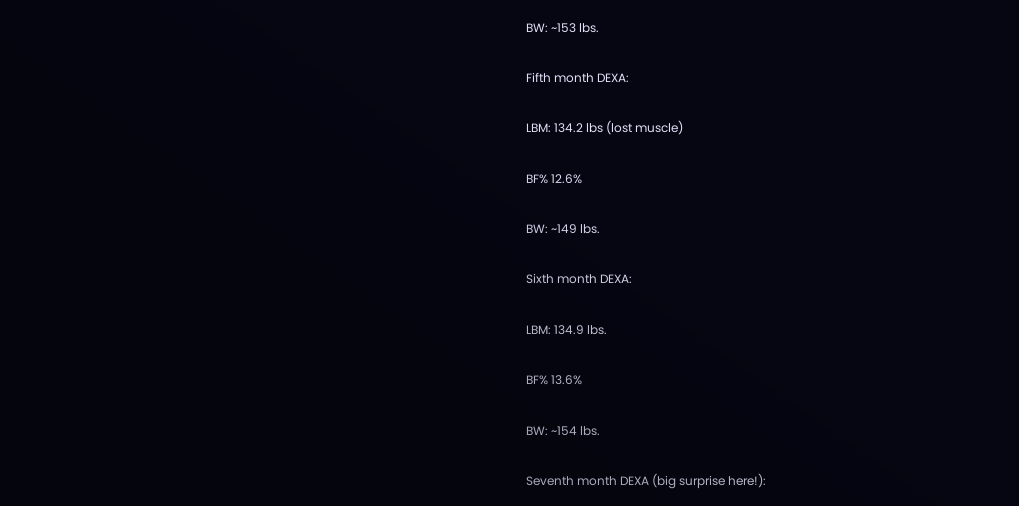BW: ~153 lbs.

Fifth month DEXA:

LBM: 134.2 lbs (lost muscle)

BF% 12.6%

BW: ~149 lbs.

Sixth month DEXA:

LBM: 134.9 lbs.

BF% 13.6%

BW: ~154 lbs.

Seventh month DEXA (big surprise here!):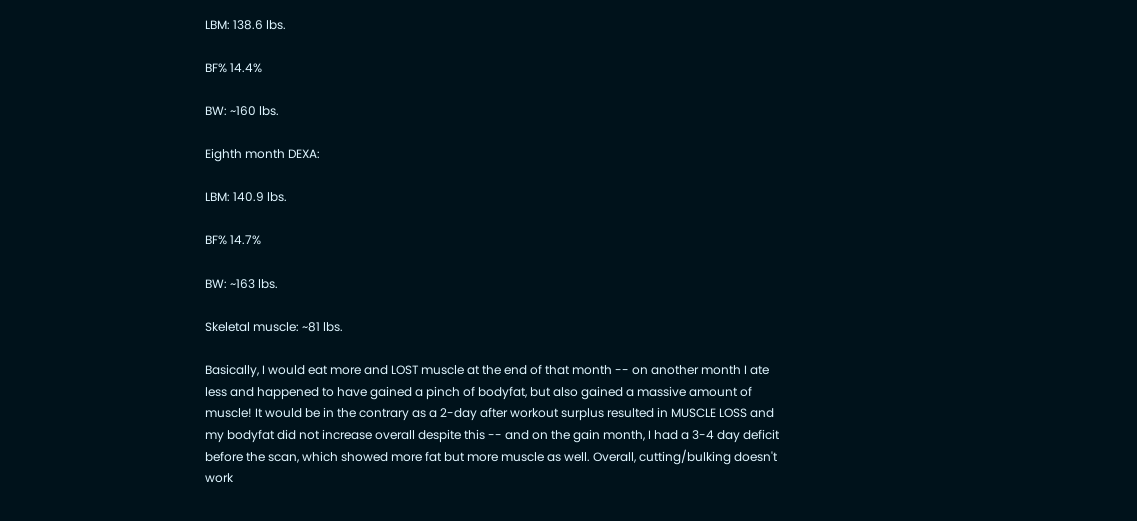LBM: 138.6 lbs.

BF% 14.4%

BW: ~160 lbs.

Eighth month DEXA:

LBM: 140.9 lbs.

BF% 14.7%

BW: ~163 lbs.

Skeletal muscle: ~81 lbs.

Basically, I would eat more and LOST muscle at the end of that month -- on another month I ate less and happened to have gained a pinch of bodyfat, but also gained a massive amount of muscle! It would be in the contrary as a 2-day after workout surplus resulted in MUSCLE LOSS and my bodyfat did not increase overall despite this -- and on the gain month, I had a 3-4 day deficit before the scan, which showed more fat but more muscle as well. Overall, cutting/bulking doesn't work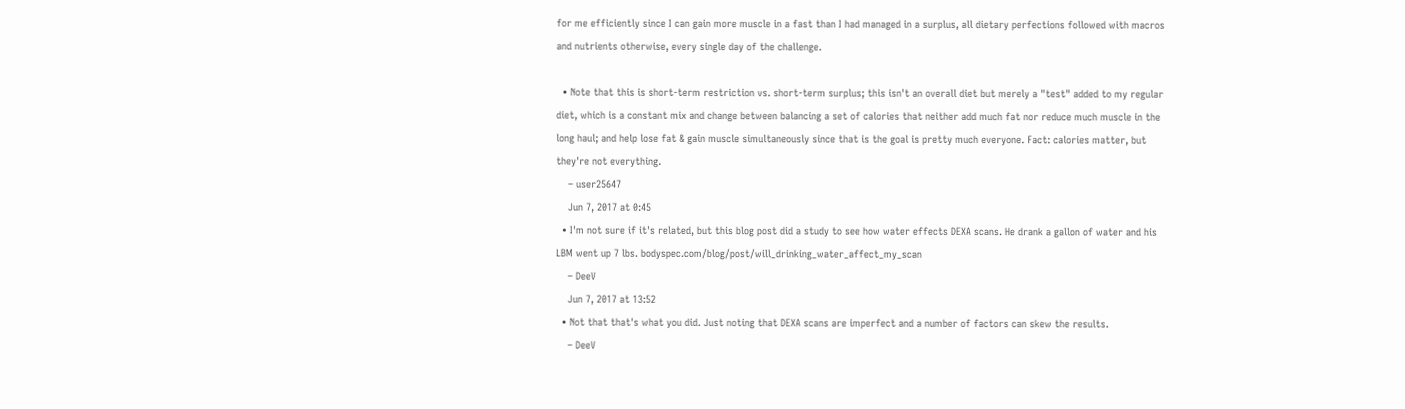for me efficiently since I can gain more muscle in a fast than I had managed in a surplus, all dietary perfections followed with macros and nutrients otherwise, every single day of the challenge.

  • Note that this is short-term restriction vs. short-term surplus; this isn't an overall diet but merely a "test" added to my regular diet, which is a constant mix and change between balancing a set of calories that neither add much fat nor reduce much muscle in the long haul; and help lose fat & gain muscle simultaneously since that is the goal is pretty much everyone. Fact: calories matter, but they're not everything.
    – user25647
    Jun 7, 2017 at 0:45
  • I'm not sure if it's related, but this blog post did a study to see how water effects DEXA scans. He drank a gallon of water and his LBM went up 7 lbs. bodyspec.com/blog/post/will_drinking_water_affect_my_scan
    – DeeV
    Jun 7, 2017 at 13:52
  • Not that that's what you did. Just noting that DEXA scans are imperfect and a number of factors can skew the results.
    – DeeV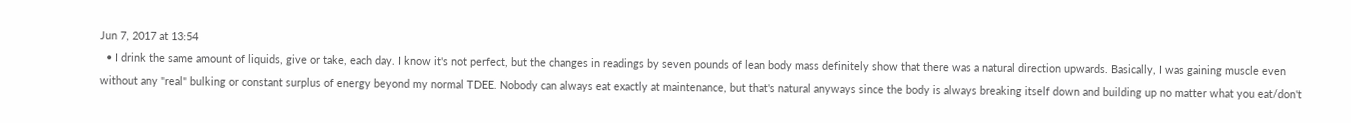Jun 7, 2017 at 13:54
  • I drink the same amount of liquids, give or take, each day. I know it's not perfect, but the changes in readings by seven pounds of lean body mass definitely show that there was a natural direction upwards. Basically, I was gaining muscle even without any "real" bulking or constant surplus of energy beyond my normal TDEE. Nobody can always eat exactly at maintenance, but that's natural anyways since the body is always breaking itself down and building up no matter what you eat/don't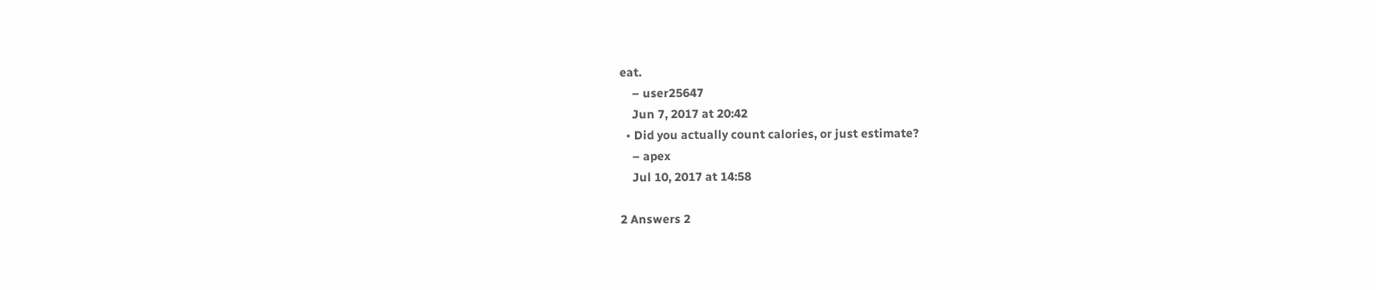eat.
    – user25647
    Jun 7, 2017 at 20:42
  • Did you actually count calories, or just estimate?
    – apex
    Jul 10, 2017 at 14:58

2 Answers 2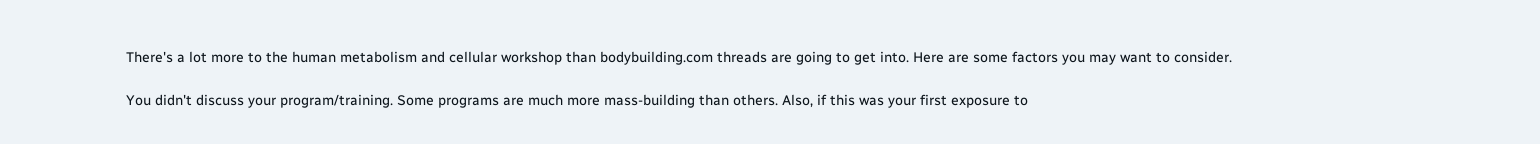There's a lot more to the human metabolism and cellular workshop than bodybuilding.com threads are going to get into. Here are some factors you may want to consider.

You didn't discuss your program/training. Some programs are much more mass-building than others. Also, if this was your first exposure to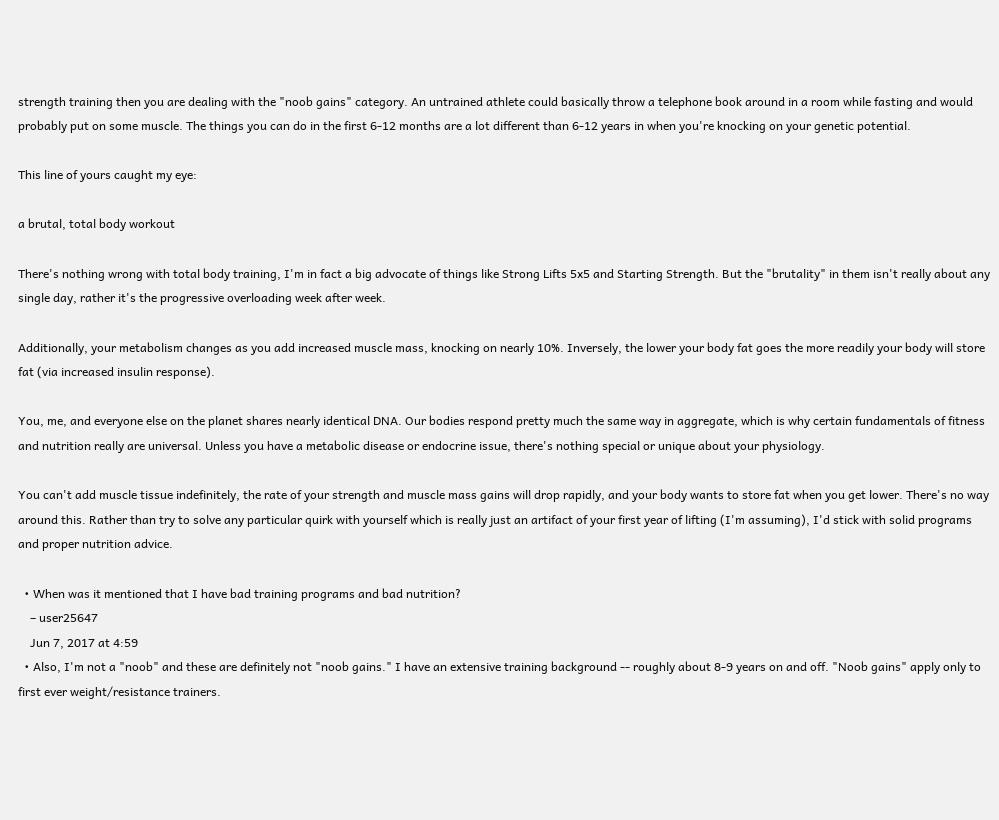strength training then you are dealing with the "noob gains" category. An untrained athlete could basically throw a telephone book around in a room while fasting and would probably put on some muscle. The things you can do in the first 6-12 months are a lot different than 6-12 years in when you're knocking on your genetic potential.

This line of yours caught my eye:

a brutal, total body workout

There's nothing wrong with total body training, I'm in fact a big advocate of things like Strong Lifts 5x5 and Starting Strength. But the "brutality" in them isn't really about any single day, rather it's the progressive overloading week after week.

Additionally, your metabolism changes as you add increased muscle mass, knocking on nearly 10%. Inversely, the lower your body fat goes the more readily your body will store fat (via increased insulin response).

You, me, and everyone else on the planet shares nearly identical DNA. Our bodies respond pretty much the same way in aggregate, which is why certain fundamentals of fitness and nutrition really are universal. Unless you have a metabolic disease or endocrine issue, there's nothing special or unique about your physiology.

You can't add muscle tissue indefinitely, the rate of your strength and muscle mass gains will drop rapidly, and your body wants to store fat when you get lower. There's no way around this. Rather than try to solve any particular quirk with yourself which is really just an artifact of your first year of lifting (I'm assuming), I'd stick with solid programs and proper nutrition advice.

  • When was it mentioned that I have bad training programs and bad nutrition?
    – user25647
    Jun 7, 2017 at 4:59
  • Also, I'm not a "noob" and these are definitely not "noob gains." I have an extensive training background -- roughly about 8-9 years on and off. "Noob gains" apply only to first ever weight/resistance trainers.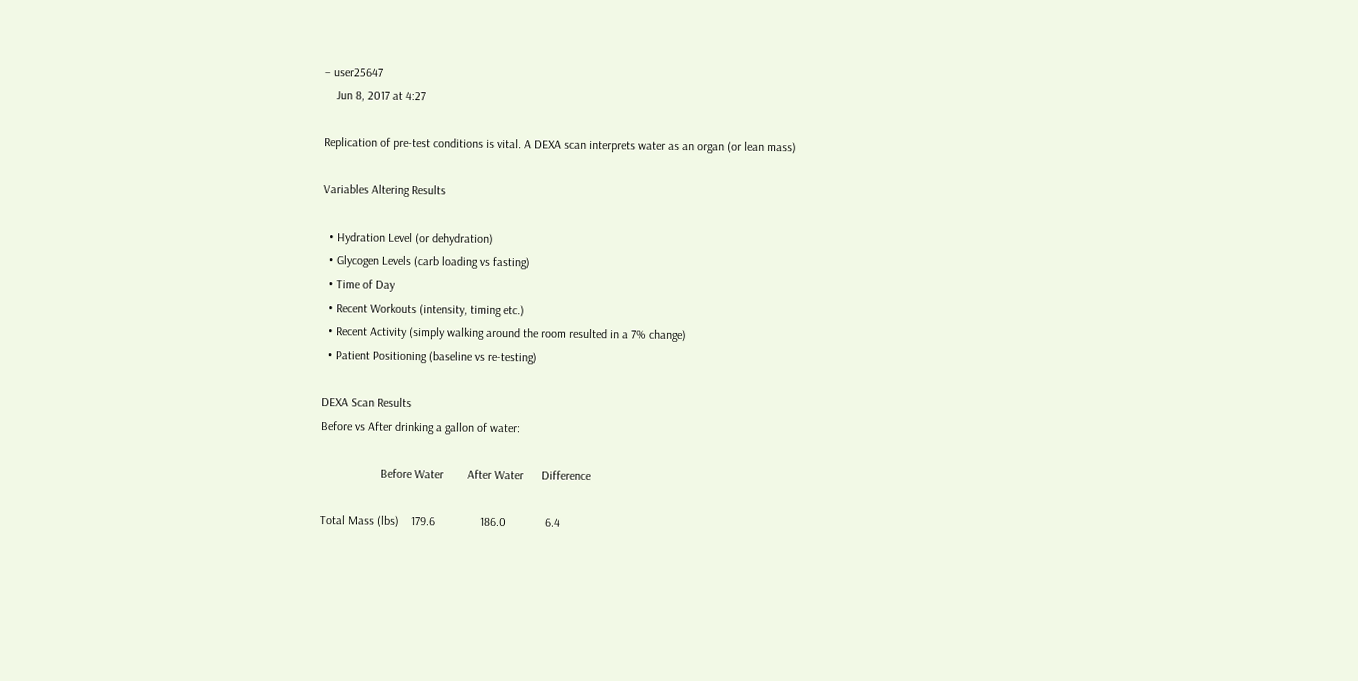– user25647
    Jun 8, 2017 at 4:27

Replication of pre-test conditions is vital. A DEXA scan interprets water as an organ (or lean mass)

Variables Altering Results

  • Hydration Level (or dehydration)
  • Glycogen Levels (carb loading vs fasting)
  • Time of Day
  • Recent Workouts (intensity, timing etc.)
  • Recent Activity (simply walking around the room resulted in a 7% change)
  • Patient Positioning (baseline vs re-testing)

DEXA Scan Results
Before vs After drinking a gallon of water:

                    Before Water        After Water      Difference

Total Mass (lbs)    179.6               186.0             6.4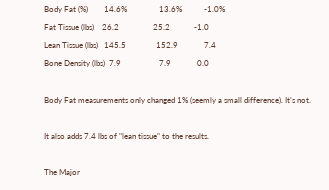Body Fat (%)        14.6%                13.6%           -1.0%
Fat Tissue (lbs)    26.2                 25.2            -1.0
Lean Tissue (lbs)   145.5               152.9             7.4
Bone Density (lbs)  7.9                   7.9             0.0

Body Fat measurements only changed 1% (seemly a small difference). It’s not.

It also adds 7.4 lbs of "lean tissue" to the results.

The Major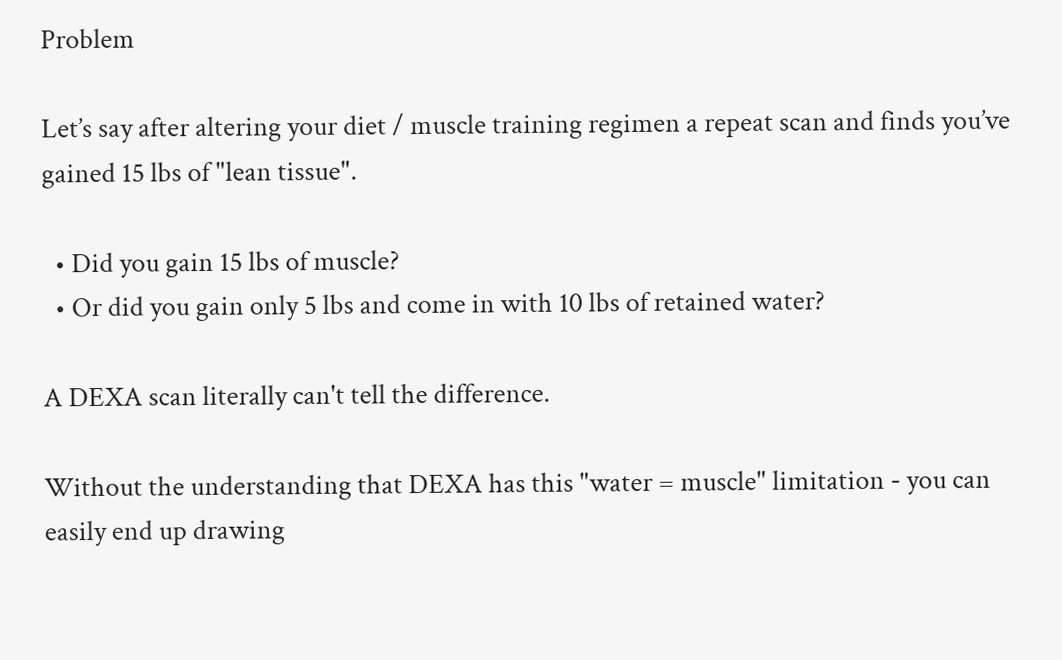Problem

Let’s say after altering your diet / muscle training regimen a repeat scan and finds you’ve gained 15 lbs of "lean tissue".

  • Did you gain 15 lbs of muscle?
  • Or did you gain only 5 lbs and come in with 10 lbs of retained water?

A DEXA scan literally can't tell the difference.

Without the understanding that DEXA has this "water = muscle" limitation - you can easily end up drawing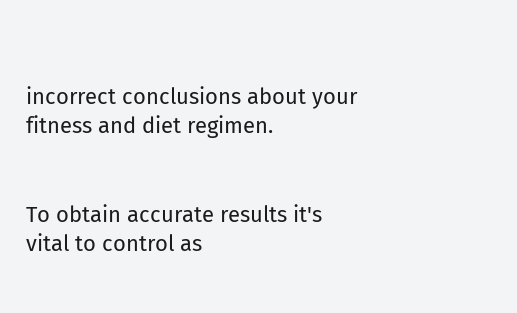incorrect conclusions about your fitness and diet regimen.


To obtain accurate results it's vital to control as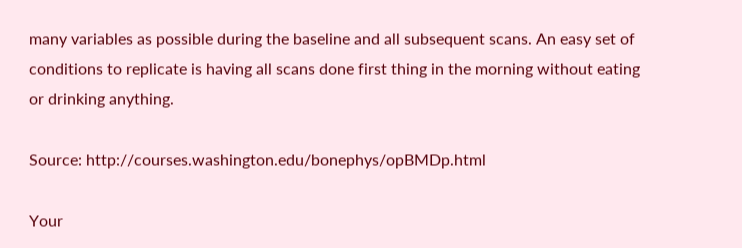many variables as possible during the baseline and all subsequent scans. An easy set of conditions to replicate is having all scans done first thing in the morning without eating or drinking anything.

Source: http://courses.washington.edu/bonephys/opBMDp.html

Your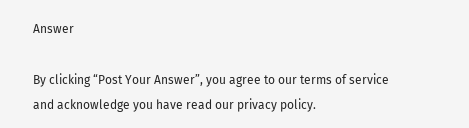Answer

By clicking “Post Your Answer”, you agree to our terms of service and acknowledge you have read our privacy policy.